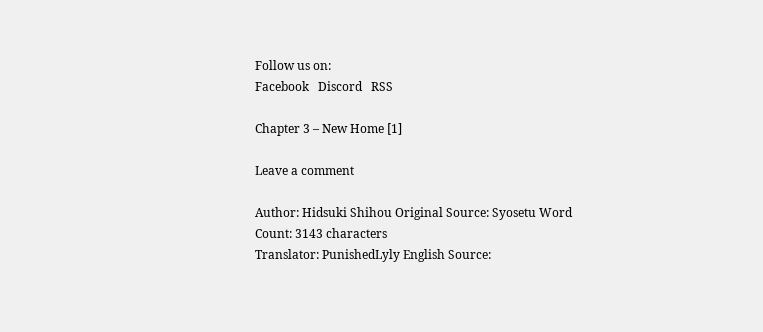Follow us on:
Facebook   Discord   RSS

Chapter 3 – New Home [1]

Leave a comment

Author: Hidsuki Shihou Original Source: Syosetu Word Count: 3143 characters
Translator: PunishedLyly English Source: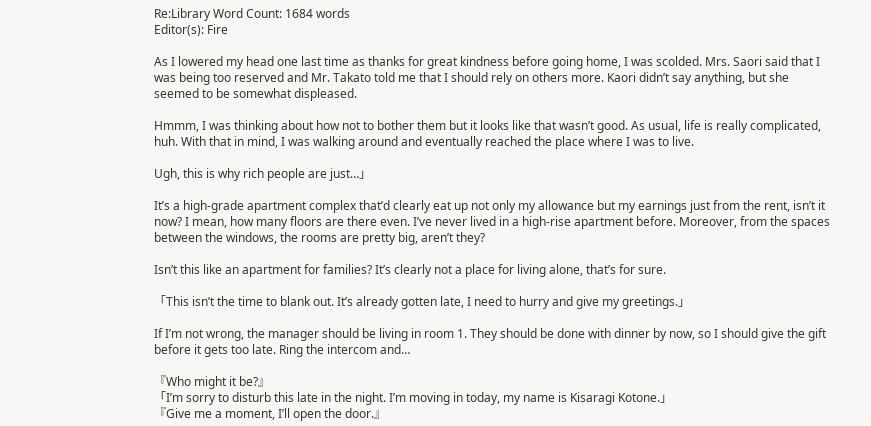Re:Library Word Count: 1684 words
Editor(s): Fire

As I lowered my head one last time as thanks for great kindness before going home, I was scolded. Mrs. Saori said that I was being too reserved and Mr. Takato told me that I should rely on others more. Kaori didn’t say anything, but she seemed to be somewhat displeased.

Hmmm, I was thinking about how not to bother them but it looks like that wasn’t good. As usual, life is really complicated, huh. With that in mind, I was walking around and eventually reached the place where I was to live.

Ugh, this is why rich people are just…」

It’s a high-grade apartment complex that’d clearly eat up not only my allowance but my earnings just from the rent, isn’t it now? I mean, how many floors are there even. I’ve never lived in a high-rise apartment before. Moreover, from the spaces between the windows, the rooms are pretty big, aren’t they?

Isn’t this like an apartment for families? It’s clearly not a place for living alone, that’s for sure.

「This isn’t the time to blank out. It’s already gotten late, I need to hurry and give my greetings.」

If I’m not wrong, the manager should be living in room 1. They should be done with dinner by now, so I should give the gift before it gets too late. Ring the intercom and…

『Who might it be?』
「I’m sorry to disturb this late in the night. I’m moving in today, my name is Kisaragi Kotone.」
『Give me a moment, I’ll open the door.』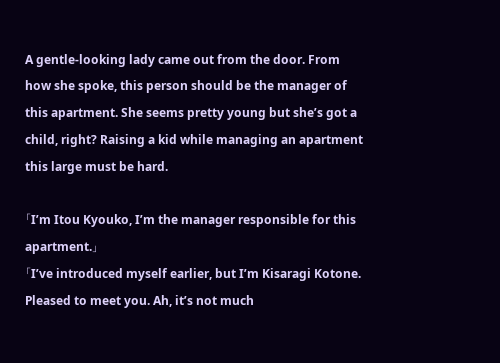A gentle-looking lady came out from the door. From how she spoke, this person should be the manager of this apartment. She seems pretty young but she’s got a child, right? Raising a kid while managing an apartment this large must be hard.

「I’m Itou Kyouko, I’m the manager responsible for this apartment.」
「I’ve introduced myself earlier, but I’m Kisaragi Kotone. Pleased to meet you. Ah, it’s not much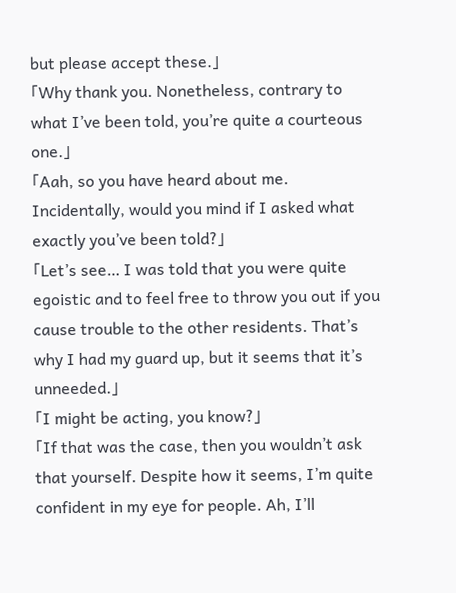but please accept these.」
「Why thank you. Nonetheless, contrary to what I’ve been told, you’re quite a courteous one.」
「Aah, so you have heard about me. Incidentally, would you mind if I asked what exactly you’ve been told?」
「Let’s see… I was told that you were quite egoistic and to feel free to throw you out if you cause trouble to the other residents. That’s why I had my guard up, but it seems that it’s unneeded.」
「I might be acting, you know?」
「If that was the case, then you wouldn’t ask that yourself. Despite how it seems, I’m quite confident in my eye for people. Ah, I’ll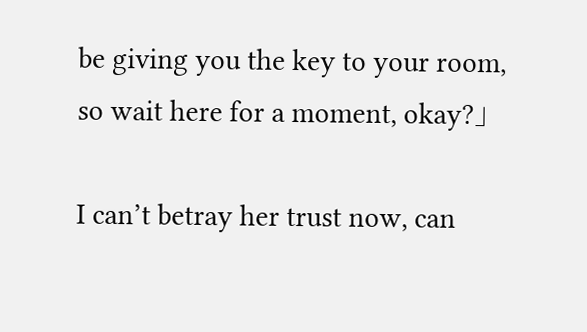be giving you the key to your room, so wait here for a moment, okay?」

I can’t betray her trust now, can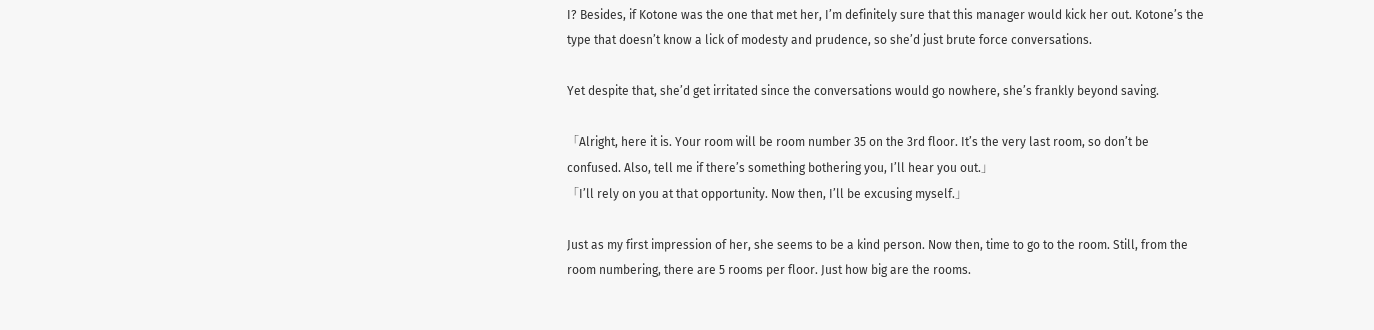I? Besides, if Kotone was the one that met her, I’m definitely sure that this manager would kick her out. Kotone’s the type that doesn’t know a lick of modesty and prudence, so she’d just brute force conversations.

Yet despite that, she’d get irritated since the conversations would go nowhere, she’s frankly beyond saving.

「Alright, here it is. Your room will be room number 35 on the 3rd floor. It’s the very last room, so don’t be confused. Also, tell me if there’s something bothering you, I’ll hear you out.」
「I’ll rely on you at that opportunity. Now then, I’ll be excusing myself.」

Just as my first impression of her, she seems to be a kind person. Now then, time to go to the room. Still, from the room numbering, there are 5 rooms per floor. Just how big are the rooms.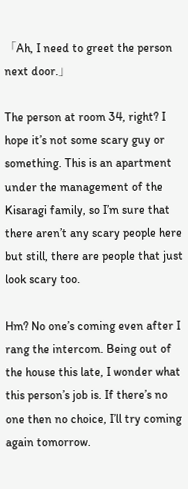「Ah, I need to greet the person next door.」

The person at room 34, right? I hope it’s not some scary guy or something. This is an apartment under the management of the Kisaragi family, so I’m sure that there aren’t any scary people here but still, there are people that just look scary too.

Hm? No one’s coming even after I rang the intercom. Being out of the house this late, I wonder what this person’s job is. If there’s no one then no choice, I’ll try coming again tomorrow.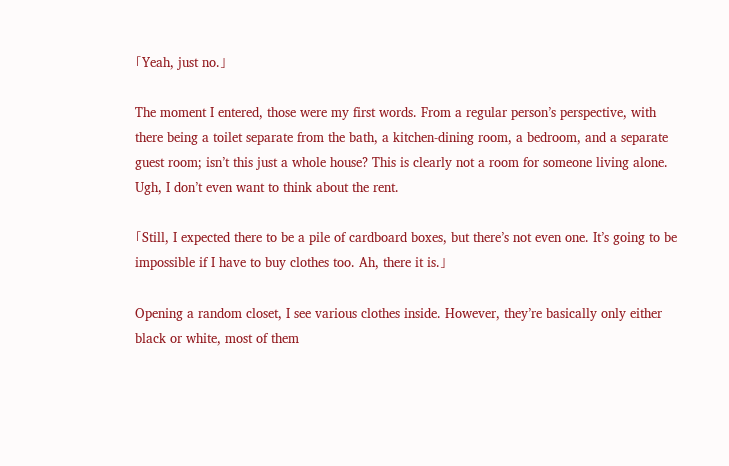「Yeah, just no.」

The moment I entered, those were my first words. From a regular person’s perspective, with there being a toilet separate from the bath, a kitchen-dining room, a bedroom, and a separate guest room; isn’t this just a whole house? This is clearly not a room for someone living alone. Ugh, I don’t even want to think about the rent.

「Still, I expected there to be a pile of cardboard boxes, but there’s not even one. It’s going to be impossible if I have to buy clothes too. Ah, there it is.」

Opening a random closet, I see various clothes inside. However, they’re basically only either black or white, most of them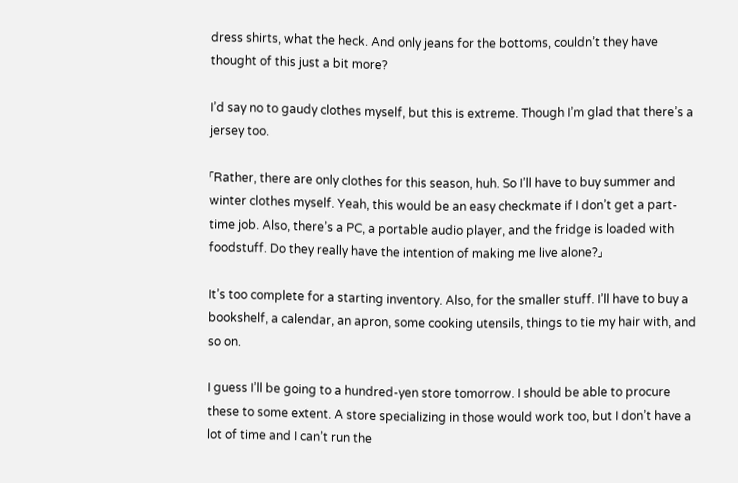dress shirts, what the heck. And only jeans for the bottoms, couldn’t they have thought of this just a bit more?

I’d say no to gaudy clothes myself, but this is extreme. Though I’m glad that there’s a jersey too.

「Rather, there are only clothes for this season, huh. So I’ll have to buy summer and winter clothes myself. Yeah, this would be an easy checkmate if I don’t get a part-time job. Also, there’s a PC, a portable audio player, and the fridge is loaded with foodstuff. Do they really have the intention of making me live alone?」

It’s too complete for a starting inventory. Also, for the smaller stuff. I’ll have to buy a bookshelf, a calendar, an apron, some cooking utensils, things to tie my hair with, and so on.

I guess I’ll be going to a hundred-yen store tomorrow. I should be able to procure these to some extent. A store specializing in those would work too, but I don’t have a lot of time and I can’t run the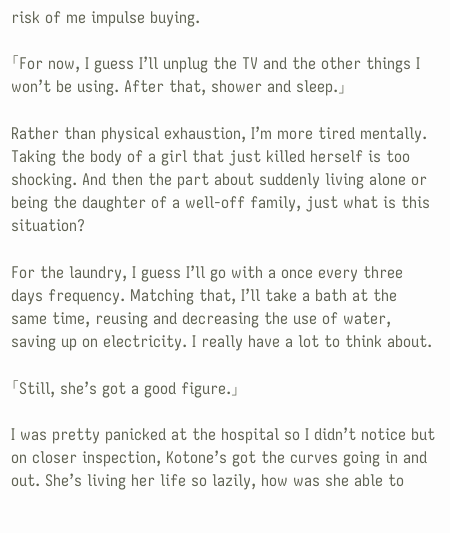risk of me impulse buying.

「For now, I guess I’ll unplug the TV and the other things I won’t be using. After that, shower and sleep.」

Rather than physical exhaustion, I’m more tired mentally. Taking the body of a girl that just killed herself is too shocking. And then the part about suddenly living alone or being the daughter of a well-off family, just what is this situation?

For the laundry, I guess I’ll go with a once every three days frequency. Matching that, I’ll take a bath at the same time, reusing and decreasing the use of water, saving up on electricity. I really have a lot to think about.

「Still, she’s got a good figure.」

I was pretty panicked at the hospital so I didn’t notice but on closer inspection, Kotone’s got the curves going in and out. She’s living her life so lazily, how was she able to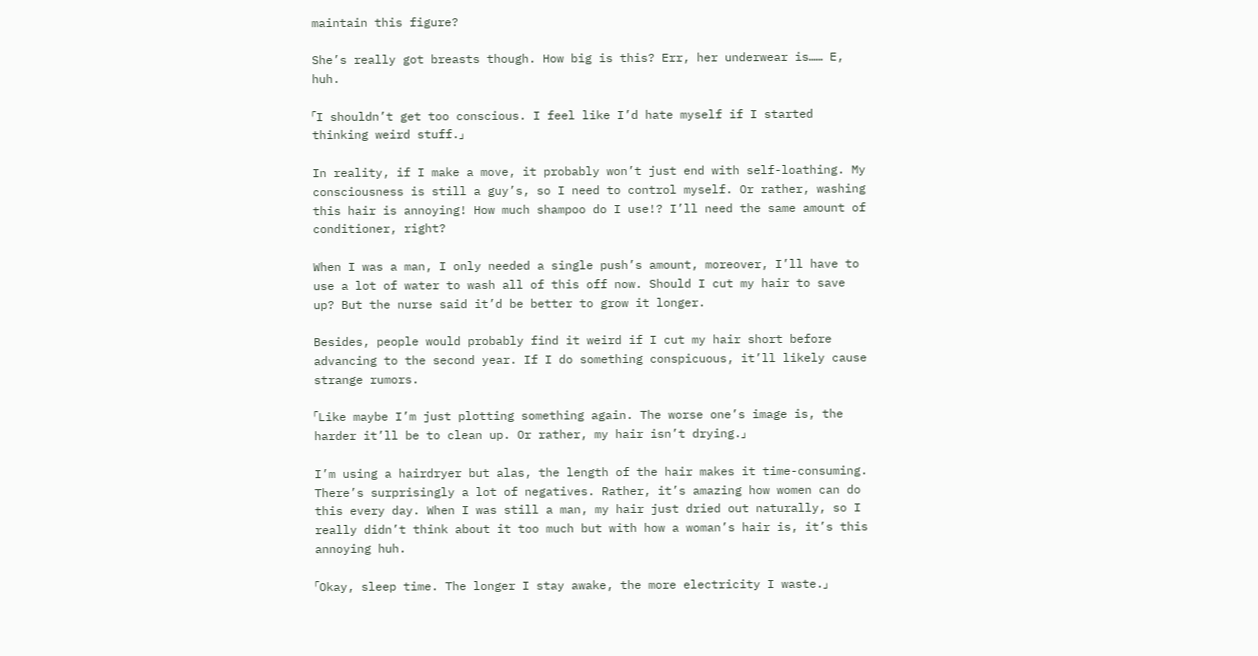maintain this figure?

She’s really got breasts though. How big is this? Err, her underwear is…… E, huh.

「I shouldn’t get too conscious. I feel like I’d hate myself if I started thinking weird stuff.」

In reality, if I make a move, it probably won’t just end with self-loathing. My consciousness is still a guy’s, so I need to control myself. Or rather, washing this hair is annoying! How much shampoo do I use!? I’ll need the same amount of conditioner, right?

When I was a man, I only needed a single push’s amount, moreover, I’ll have to use a lot of water to wash all of this off now. Should I cut my hair to save up? But the nurse said it’d be better to grow it longer.

Besides, people would probably find it weird if I cut my hair short before advancing to the second year. If I do something conspicuous, it’ll likely cause strange rumors.

「Like maybe I’m just plotting something again. The worse one’s image is, the harder it’ll be to clean up. Or rather, my hair isn’t drying.」

I’m using a hairdryer but alas, the length of the hair makes it time-consuming. There’s surprisingly a lot of negatives. Rather, it’s amazing how women can do this every day. When I was still a man, my hair just dried out naturally, so I really didn’t think about it too much but with how a woman’s hair is, it’s this annoying huh.

「Okay, sleep time. The longer I stay awake, the more electricity I waste.」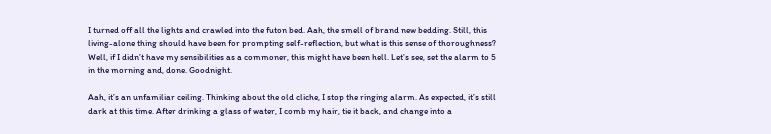I turned off all the lights and crawled into the futon bed. Aah, the smell of brand new bedding. Still, this living-alone thing should have been for prompting self-reflection, but what is this sense of thoroughness? Well, if I didn’t have my sensibilities as a commoner, this might have been hell. Let’s see, set the alarm to 5 in the morning and, done. Goodnight.

Aah, it’s an unfamiliar ceiling. Thinking about the old cliche, I stop the ringing alarm. As expected, it’s still dark at this time. After drinking a glass of water, I comb my hair, tie it back, and change into a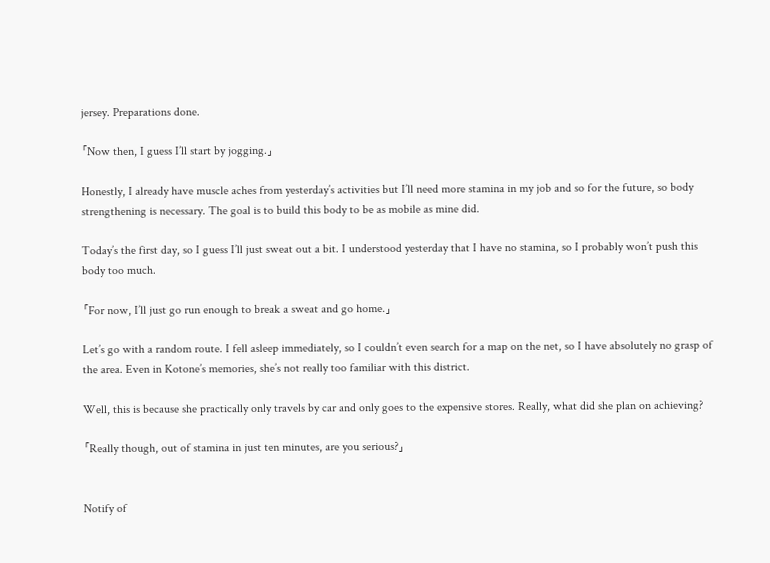jersey. Preparations done.

「Now then, I guess I’ll start by jogging.」

Honestly, I already have muscle aches from yesterday’s activities but I’ll need more stamina in my job and so for the future, so body strengthening is necessary. The goal is to build this body to be as mobile as mine did.

Today’s the first day, so I guess I’ll just sweat out a bit. I understood yesterday that I have no stamina, so I probably won’t push this body too much.

「For now, I’ll just go run enough to break a sweat and go home.」

Let’s go with a random route. I fell asleep immediately, so I couldn’t even search for a map on the net, so I have absolutely no grasp of the area. Even in Kotone’s memories, she’s not really too familiar with this district.

Well, this is because she practically only travels by car and only goes to the expensive stores. Really, what did she plan on achieving?

「Really though, out of stamina in just ten minutes, are you serious?」


Notify of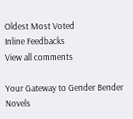Oldest Most Voted
Inline Feedbacks
View all comments

Your Gateway to Gender Bender Novels